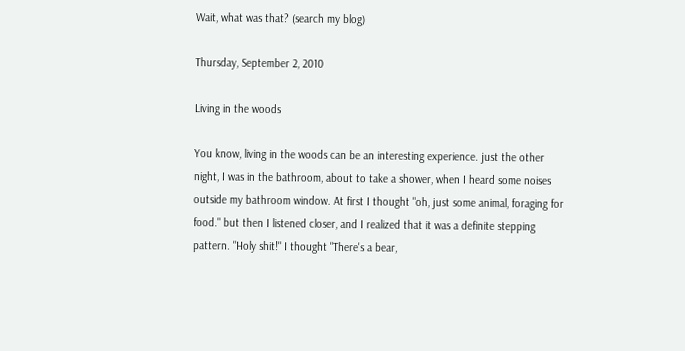Wait, what was that? (search my blog)

Thursday, September 2, 2010

Living in the woods

You know, living in the woods can be an interesting experience. just the other night, I was in the bathroom, about to take a shower, when I heard some noises outside my bathroom window. At first I thought "oh, just some animal, foraging for food." but then I listened closer, and I realized that it was a definite stepping pattern. "Holy shit!" I thought "There's a bear,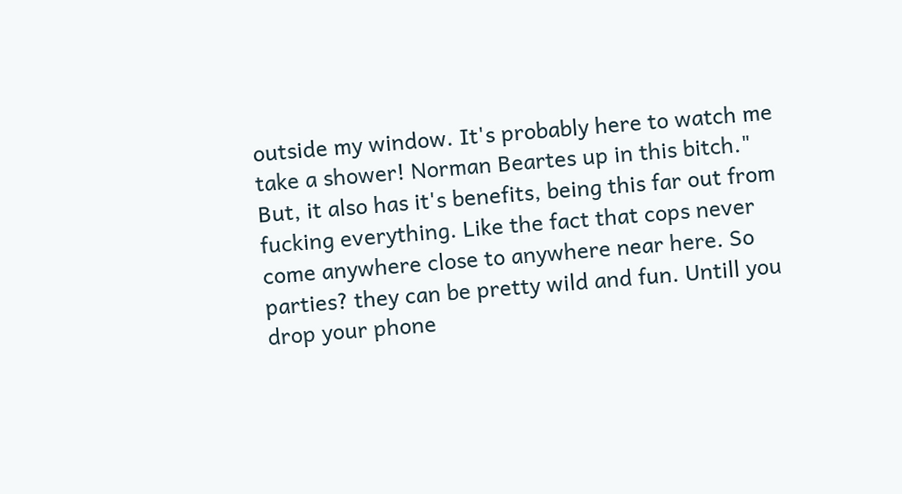outside my window. It's probably here to watch me take a shower! Norman Beartes up in this bitch." But, it also has it's benefits, being this far out from fucking everything. Like the fact that cops never come anywhere close to anywhere near here. So parties? they can be pretty wild and fun. Untill you drop your phone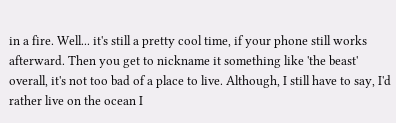in a fire. Well... it's still a pretty cool time, if your phone still works afterward. Then you get to nickname it something like 'the beast' overall, it's not too bad of a place to live. Although, I still have to say, I'd rather live on the ocean I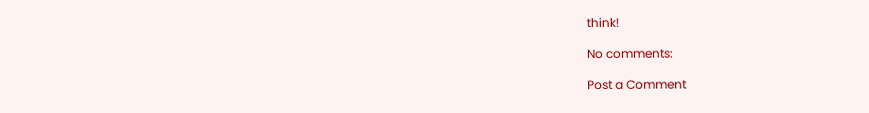think!

No comments:

Post a Comment